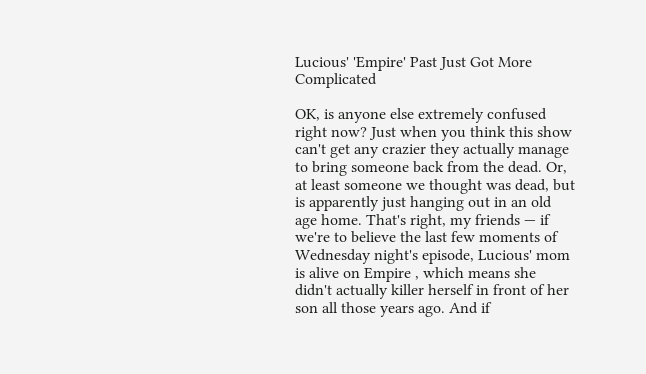Lucious' 'Empire' Past Just Got More Complicated

OK, is anyone else extremely confused right now? Just when you think this show can't get any crazier they actually manage to bring someone back from the dead. Or, at least someone we thought was dead, but is apparently just hanging out in an old age home. That's right, my friends — if we're to believe the last few moments of Wednesday night's episode, Lucious' mom is alive on Empire , which means she didn't actually killer herself in front of her son all those years ago. And if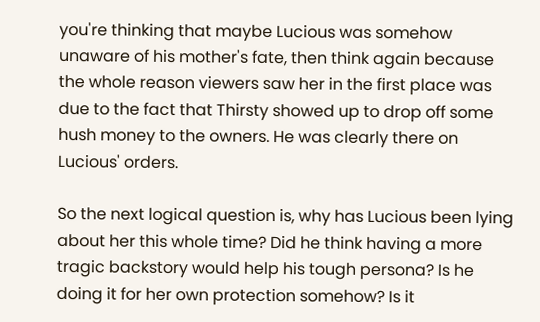you're thinking that maybe Lucious was somehow unaware of his mother's fate, then think again because the whole reason viewers saw her in the first place was due to the fact that Thirsty showed up to drop off some hush money to the owners. He was clearly there on Lucious' orders.

So the next logical question is, why has Lucious been lying about her this whole time? Did he think having a more tragic backstory would help his tough persona? Is he doing it for her own protection somehow? Is it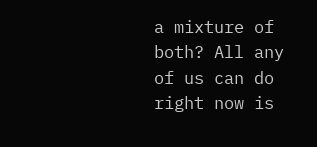a mixture of both? All any of us can do right now is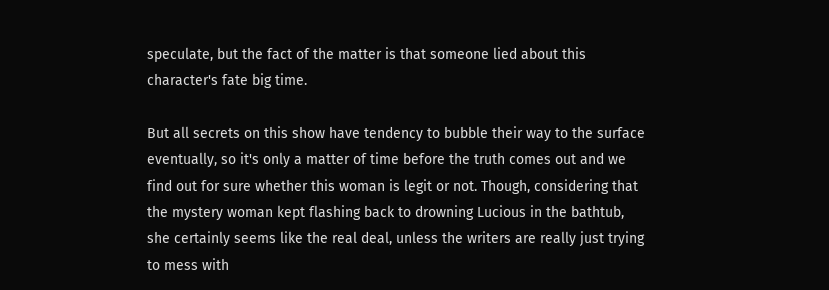speculate, but the fact of the matter is that someone lied about this character's fate big time.

But all secrets on this show have tendency to bubble their way to the surface eventually, so it's only a matter of time before the truth comes out and we find out for sure whether this woman is legit or not. Though, considering that the mystery woman kept flashing back to drowning Lucious in the bathtub, she certainly seems like the real deal, unless the writers are really just trying to mess with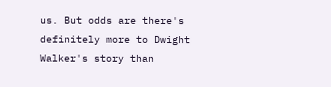us. But odds are there's definitely more to Dwight Walker's story than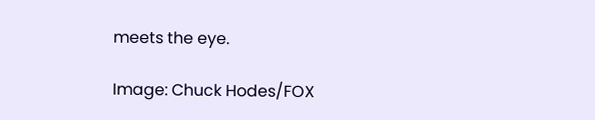meets the eye.

Image: Chuck Hodes/FOX